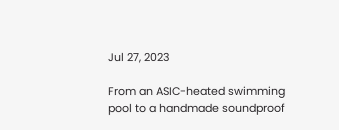Jul 27, 2023

From an ASIC-heated swimming pool to a handmade soundproof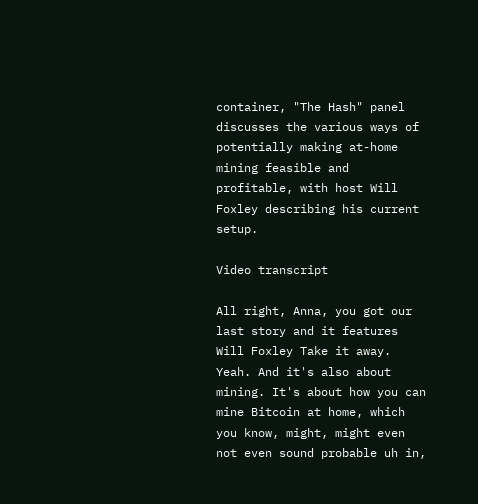container, "The Hash" panel discusses the various ways of potentially making at-home mining feasible and profitable, with host Will Foxley describing his current setup.

Video transcript

All right, Anna, you got our last story and it features Will Foxley Take it away. Yeah. And it's also about mining. It's about how you can mine Bitcoin at home, which you know, might, might even not even sound probable uh in,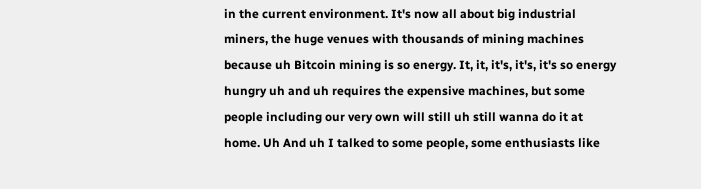in the current environment. It's now all about big industrial miners, the huge venues with thousands of mining machines because uh Bitcoin mining is so energy. It, it, it's, it's, it's so energy hungry uh and uh requires the expensive machines, but some people including our very own will still uh still wanna do it at home. Uh And uh I talked to some people, some enthusiasts like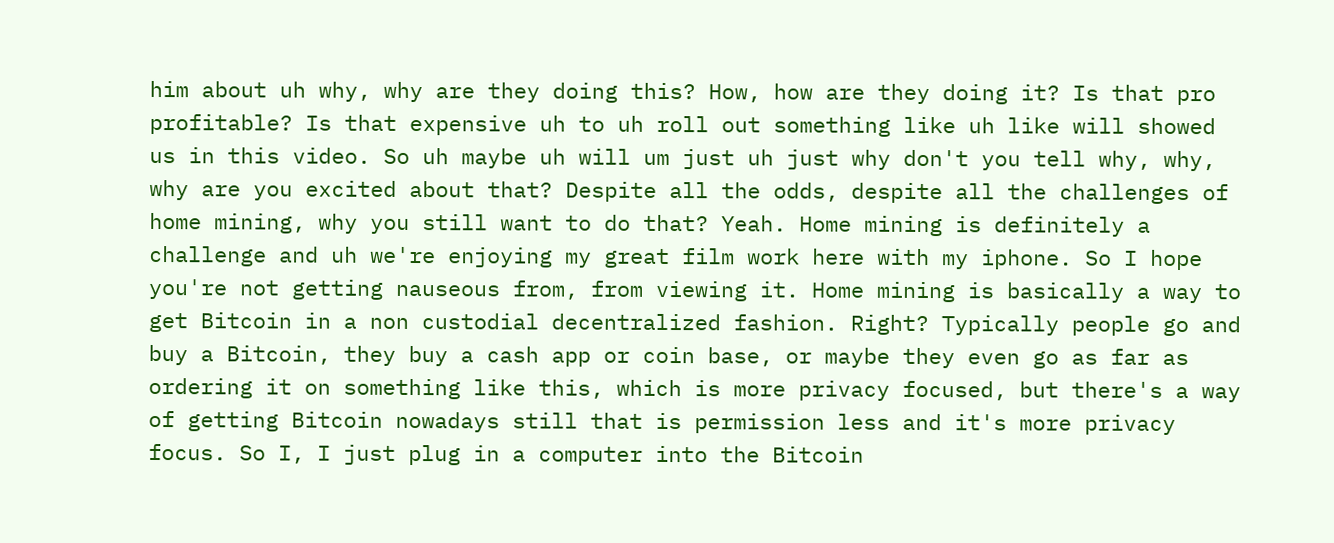him about uh why, why are they doing this? How, how are they doing it? Is that pro profitable? Is that expensive uh to uh roll out something like uh like will showed us in this video. So uh maybe uh will um just uh just why don't you tell why, why, why are you excited about that? Despite all the odds, despite all the challenges of home mining, why you still want to do that? Yeah. Home mining is definitely a challenge and uh we're enjoying my great film work here with my iphone. So I hope you're not getting nauseous from, from viewing it. Home mining is basically a way to get Bitcoin in a non custodial decentralized fashion. Right? Typically people go and buy a Bitcoin, they buy a cash app or coin base, or maybe they even go as far as ordering it on something like this, which is more privacy focused, but there's a way of getting Bitcoin nowadays still that is permission less and it's more privacy focus. So I, I just plug in a computer into the Bitcoin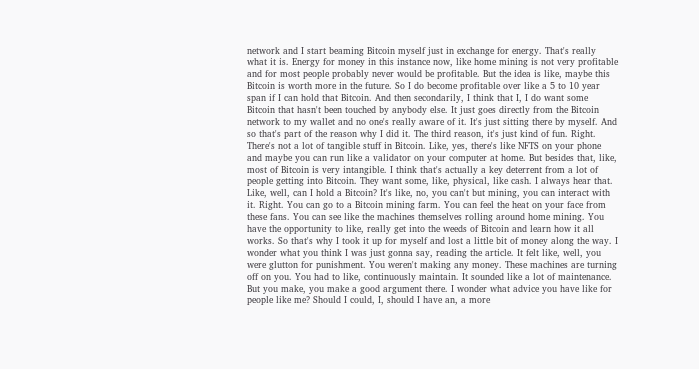network and I start beaming Bitcoin myself just in exchange for energy. That's really what it is. Energy for money in this instance now, like home mining is not very profitable and for most people probably never would be profitable. But the idea is like, maybe this Bitcoin is worth more in the future. So I do become profitable over like a 5 to 10 year span if I can hold that Bitcoin. And then secondarily, I think that I, I do want some Bitcoin that hasn't been touched by anybody else. It just goes directly from the Bitcoin network to my wallet and no one's really aware of it. It's just sitting there by myself. And so that's part of the reason why I did it. The third reason, it's just kind of fun. Right. There's not a lot of tangible stuff in Bitcoin. Like, yes, there's like NFTS on your phone and maybe you can run like a validator on your computer at home. But besides that, like, most of Bitcoin is very intangible. I think that's actually a key deterrent from a lot of people getting into Bitcoin. They want some, like, physical, like cash. I always hear that. Like, well, can I hold a Bitcoin? It's like, no, you can't but mining, you can interact with it. Right. You can go to a Bitcoin mining farm. You can feel the heat on your face from these fans. You can see like the machines themselves rolling around home mining. You have the opportunity to like, really get into the weeds of Bitcoin and learn how it all works. So that's why I took it up for myself and lost a little bit of money along the way. I wonder what you think I was just gonna say, reading the article. It felt like, well, you were glutton for punishment. You weren't making any money. These machines are turning off on you. You had to like, continuously maintain. It sounded like a lot of maintenance. But you make, you make a good argument there. I wonder what advice you have like for people like me? Should I could, I, should I have an, a more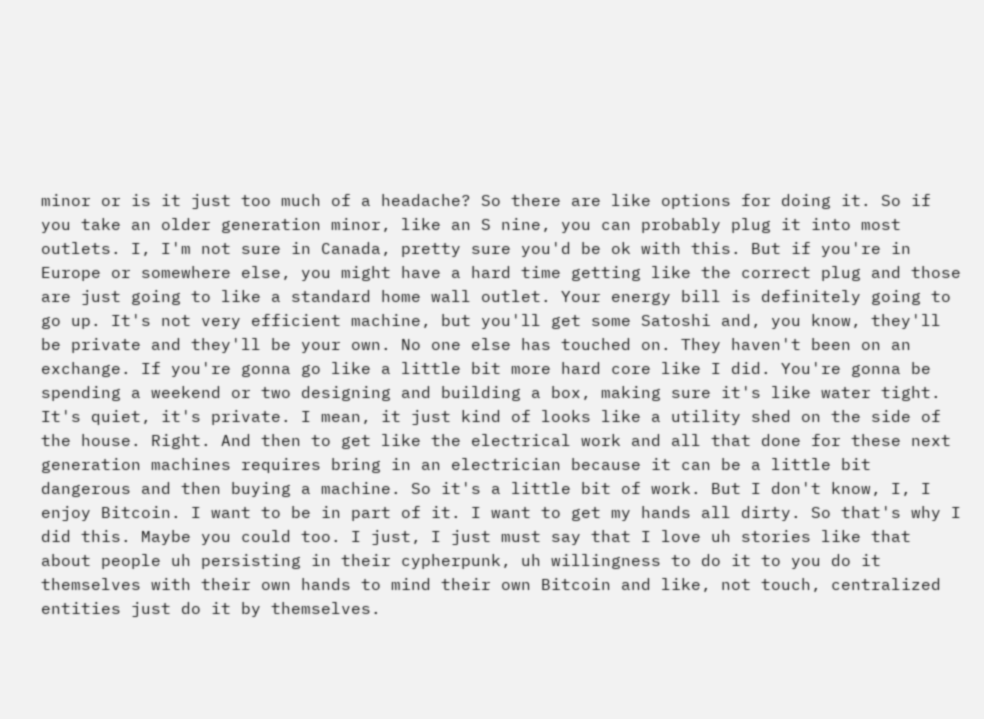minor or is it just too much of a headache? So there are like options for doing it. So if you take an older generation minor, like an S nine, you can probably plug it into most outlets. I, I'm not sure in Canada, pretty sure you'd be ok with this. But if you're in Europe or somewhere else, you might have a hard time getting like the correct plug and those are just going to like a standard home wall outlet. Your energy bill is definitely going to go up. It's not very efficient machine, but you'll get some Satoshi and, you know, they'll be private and they'll be your own. No one else has touched on. They haven't been on an exchange. If you're gonna go like a little bit more hard core like I did. You're gonna be spending a weekend or two designing and building a box, making sure it's like water tight. It's quiet, it's private. I mean, it just kind of looks like a utility shed on the side of the house. Right. And then to get like the electrical work and all that done for these next generation machines requires bring in an electrician because it can be a little bit dangerous and then buying a machine. So it's a little bit of work. But I don't know, I, I enjoy Bitcoin. I want to be in part of it. I want to get my hands all dirty. So that's why I did this. Maybe you could too. I just, I just must say that I love uh stories like that about people uh persisting in their cypherpunk, uh willingness to do it to you do it themselves with their own hands to mind their own Bitcoin and like, not touch, centralized entities just do it by themselves.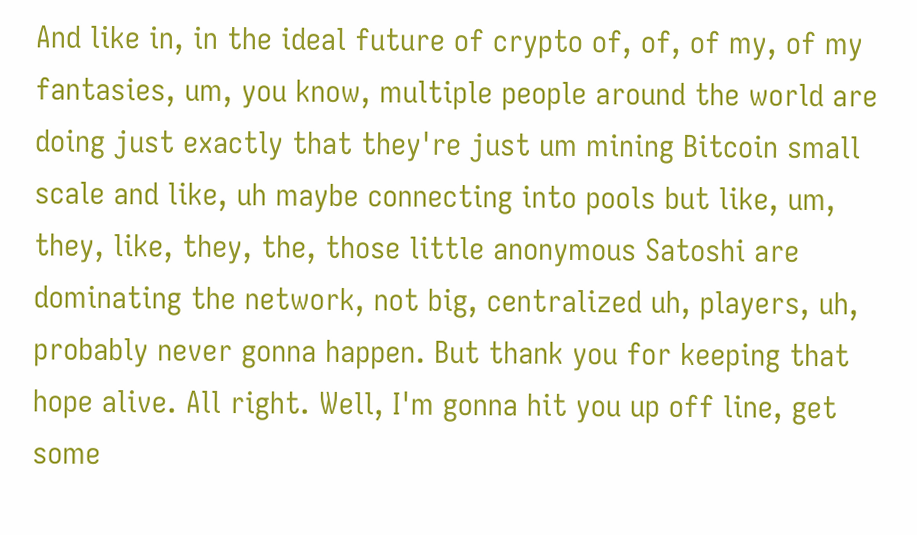And like in, in the ideal future of crypto of, of, of my, of my fantasies, um, you know, multiple people around the world are doing just exactly that they're just um mining Bitcoin small scale and like, uh maybe connecting into pools but like, um, they, like, they, the, those little anonymous Satoshi are dominating the network, not big, centralized uh, players, uh, probably never gonna happen. But thank you for keeping that hope alive. All right. Well, I'm gonna hit you up off line, get some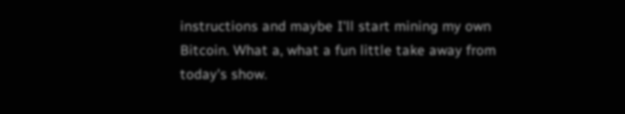instructions and maybe I'll start mining my own Bitcoin. What a, what a fun little take away from today's show.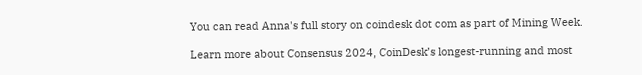You can read Anna's full story on coindesk dot com as part of Mining Week.

Learn more about Consensus 2024, CoinDesk’s longest-running and most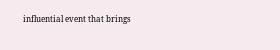influential event that brings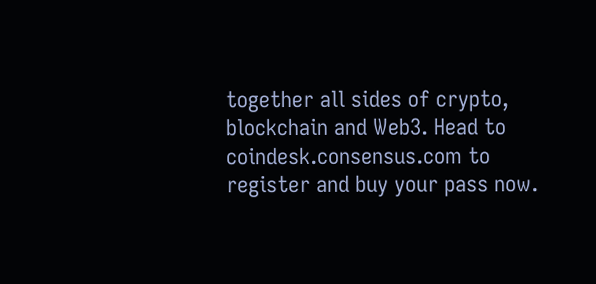together all sides of crypto, blockchain and Web3. Head to coindesk.consensus.com to register and buy your pass now.